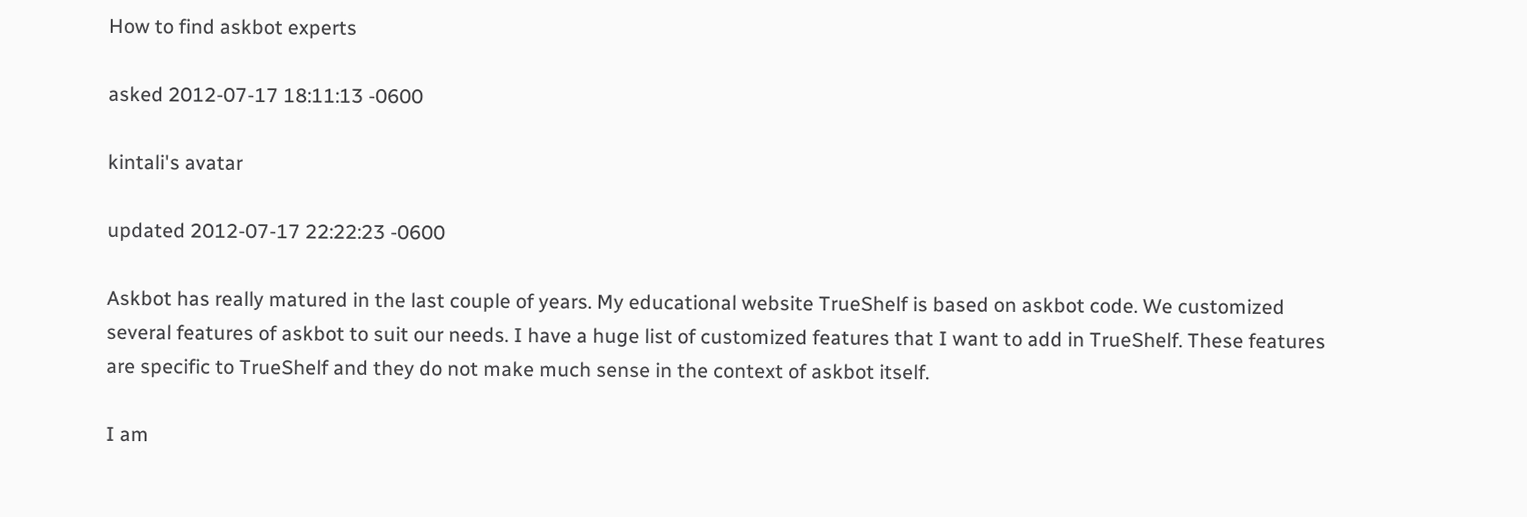How to find askbot experts

asked 2012-07-17 18:11:13 -0600

kintali's avatar

updated 2012-07-17 22:22:23 -0600

Askbot has really matured in the last couple of years. My educational website TrueShelf is based on askbot code. We customized several features of askbot to suit our needs. I have a huge list of customized features that I want to add in TrueShelf. These features are specific to TrueShelf and they do not make much sense in the context of askbot itself.

I am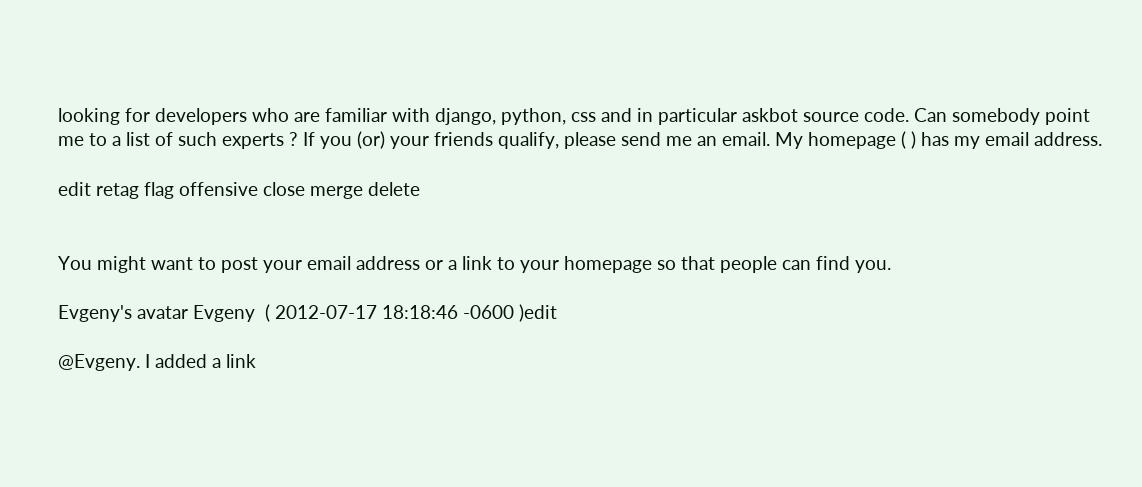looking for developers who are familiar with django, python, css and in particular askbot source code. Can somebody point me to a list of such experts ? If you (or) your friends qualify, please send me an email. My homepage ( ) has my email address.

edit retag flag offensive close merge delete


You might want to post your email address or a link to your homepage so that people can find you.

Evgeny's avatar Evgeny  ( 2012-07-17 18:18:46 -0600 )edit

@Evgeny. I added a link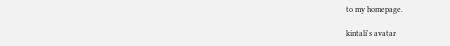to my homepage.

kintali's avatar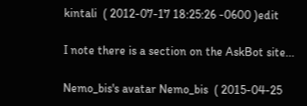kintali  ( 2012-07-17 18:25:26 -0600 )edit

I note there is a section on the AskBot site...

Nemo_bis's avatar Nemo_bis  ( 2015-04-25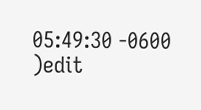05:49:30 -0600 )edit